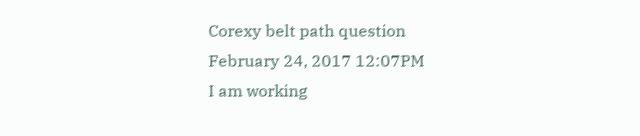Corexy belt path question
February 24, 2017 12:07PM
I am working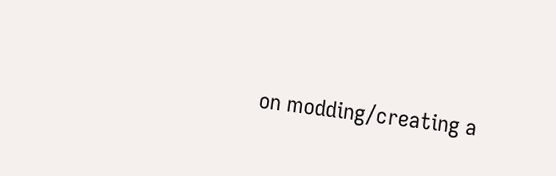on modding/creating a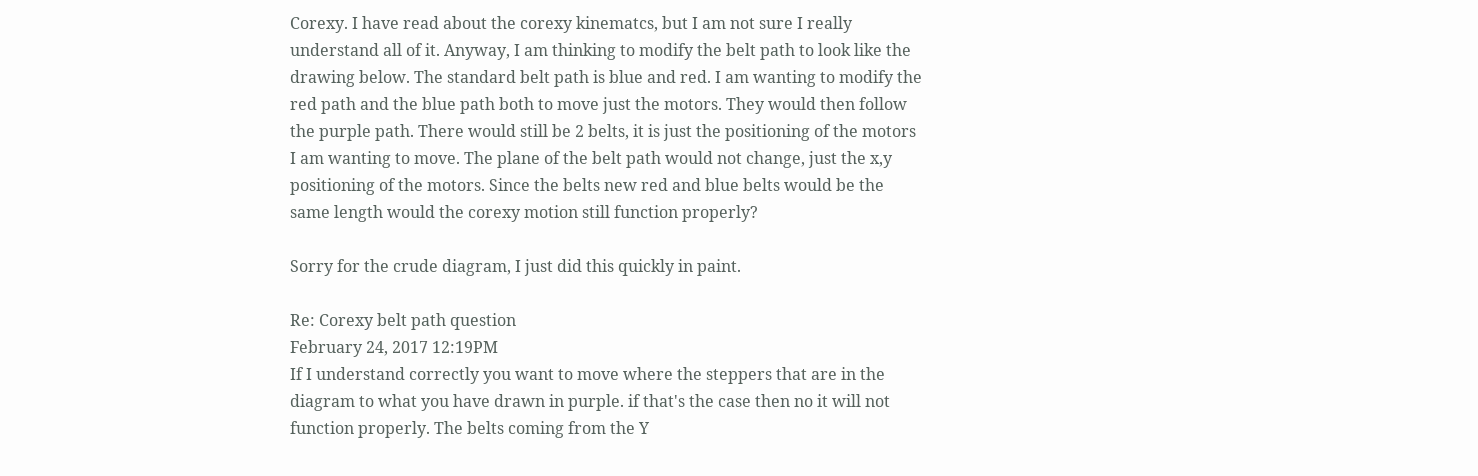Corexy. I have read about the corexy kinematcs, but I am not sure I really understand all of it. Anyway, I am thinking to modify the belt path to look like the drawing below. The standard belt path is blue and red. I am wanting to modify the red path and the blue path both to move just the motors. They would then follow the purple path. There would still be 2 belts, it is just the positioning of the motors I am wanting to move. The plane of the belt path would not change, just the x,y positioning of the motors. Since the belts new red and blue belts would be the same length would the corexy motion still function properly?

Sorry for the crude diagram, I just did this quickly in paint.

Re: Corexy belt path question
February 24, 2017 12:19PM
If I understand correctly you want to move where the steppers that are in the diagram to what you have drawn in purple. if that's the case then no it will not function properly. The belts coming from the Y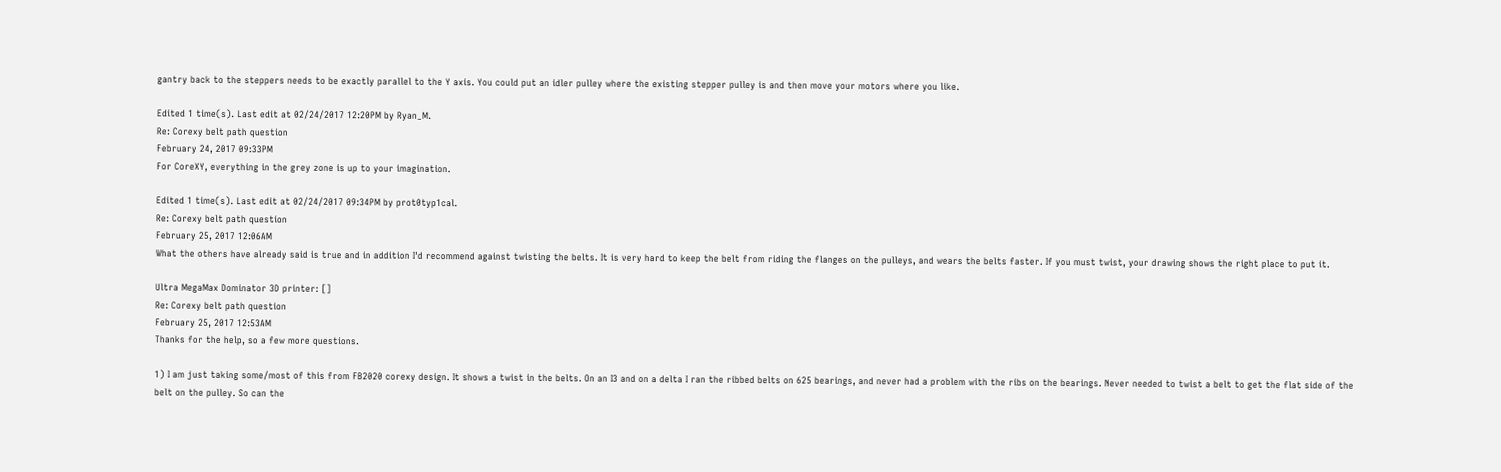gantry back to the steppers needs to be exactly parallel to the Y axis. You could put an idler pulley where the existing stepper pulley is and then move your motors where you like.

Edited 1 time(s). Last edit at 02/24/2017 12:20PM by Ryan_M.
Re: Corexy belt path question
February 24, 2017 09:33PM
For CoreXY, everything in the grey zone is up to your imagination.

Edited 1 time(s). Last edit at 02/24/2017 09:34PM by prot0typ1cal.
Re: Corexy belt path question
February 25, 2017 12:06AM
What the others have already said is true and in addition I'd recommend against twisting the belts. It is very hard to keep the belt from riding the flanges on the pulleys, and wears the belts faster. If you must twist, your drawing shows the right place to put it.

Ultra MegaMax Dominator 3D printer: []
Re: Corexy belt path question
February 25, 2017 12:53AM
Thanks for the help, so a few more questions.

1) I am just taking some/most of this from FB2020 corexy design. It shows a twist in the belts. On an I3 and on a delta I ran the ribbed belts on 625 bearings, and never had a problem with the ribs on the bearings. Never needed to twist a belt to get the flat side of the belt on the pulley. So can the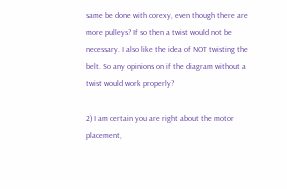same be done with corexy, even though there are more pulleys? If so then a twist would not be necessary. I also like the idea of NOT twisting the belt. So any opinions on if the diagram without a twist would work properly?

2) I am certain you are right about the motor placement,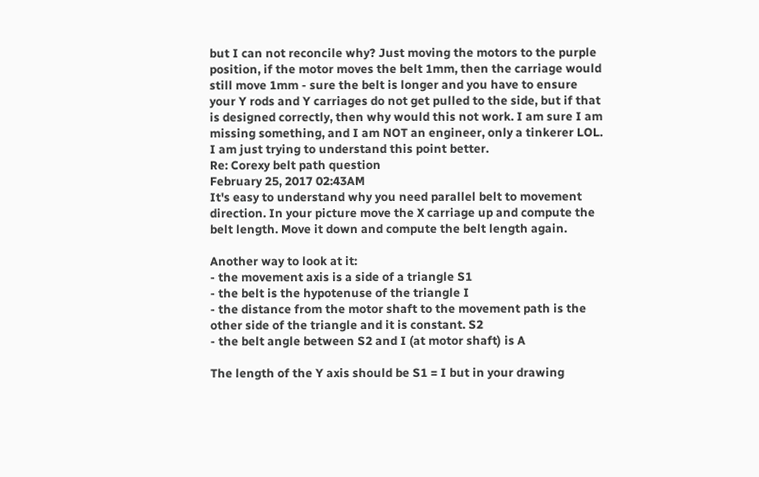but I can not reconcile why? Just moving the motors to the purple position, if the motor moves the belt 1mm, then the carriage would still move 1mm - sure the belt is longer and you have to ensure your Y rods and Y carriages do not get pulled to the side, but if that is designed correctly, then why would this not work. I am sure I am missing something, and I am NOT an engineer, only a tinkerer LOL. I am just trying to understand this point better.
Re: Corexy belt path question
February 25, 2017 02:43AM
It's easy to understand why you need parallel belt to movement direction. In your picture move the X carriage up and compute the belt length. Move it down and compute the belt length again.

Another way to look at it:
- the movement axis is a side of a triangle S1
- the belt is the hypotenuse of the triangle I
- the distance from the motor shaft to the movement path is the other side of the triangle and it is constant. S2
- the belt angle between S2 and I (at motor shaft) is A

The length of the Y axis should be S1 = I but in your drawing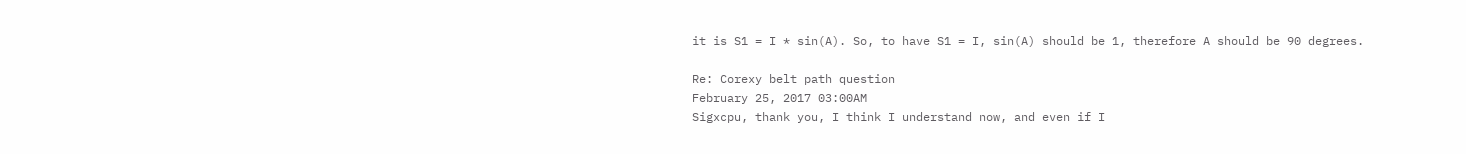it is S1 = I * sin(A). So, to have S1 = I, sin(A) should be 1, therefore A should be 90 degrees.

Re: Corexy belt path question
February 25, 2017 03:00AM
Sigxcpu, thank you, I think I understand now, and even if I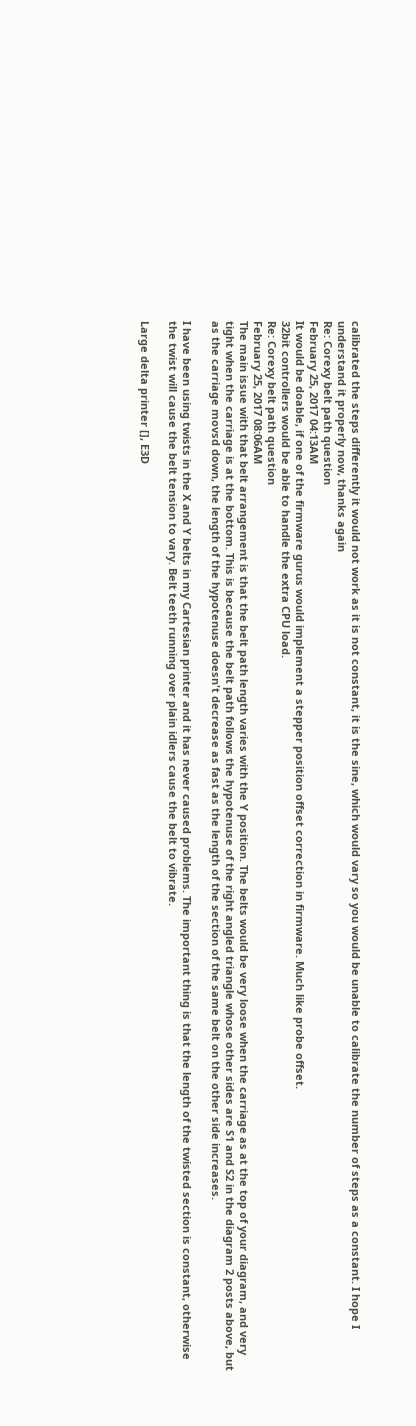calibrated the steps differently it would not work as it is not constant, it is the sine, which would vary so you would be unable to calibrate the number of steps as a constant. I hope I understand it properly now, thanks again
Re: Corexy belt path question
February 25, 2017 04:13AM
It would be doable, if one of the firmware gurus would implement a stepper position offset correction in firmware. Much like probe offset.
32bit controllers would be able to handle the extra CPU load.
Re: Corexy belt path question
February 25, 2017 08:06AM
The main issue with that belt arrangement is that the belt path length varies with the Y position. The belts would be very loose when the carriage as at the top of your diagram, and very tight when the carriage is at the bottom. This is because the belt path follows the hypotenuse of the right angled triangle whose other sides are S1 and S2 in the diagram 2 posts above, but as the carriage movsd down, the length of the hypotenuse doesn't decrease as fast as the length of the section of the same belt on the other side increases.

I have been using twists in the X and Y belts in my Cartesian printer and it has never caused problems. The important thing is that the length of the twisted section is constant, otherwise the twist will cause the belt tension to vary. Belt teeth running over plain idlers cause the belt to vibrate.

Large delta printer [], E3D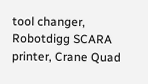tool changer, Robotdigg SCARA printer, Crane Quad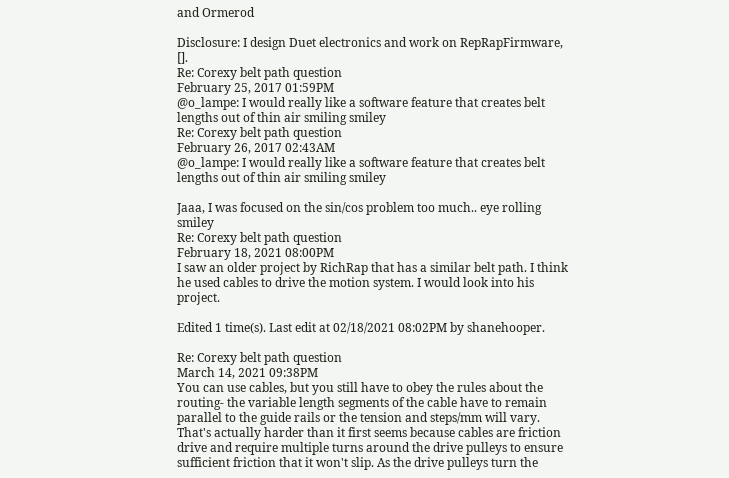and Ormerod

Disclosure: I design Duet electronics and work on RepRapFirmware, [].
Re: Corexy belt path question
February 25, 2017 01:59PM
@o_lampe: I would really like a software feature that creates belt lengths out of thin air smiling smiley
Re: Corexy belt path question
February 26, 2017 02:43AM
@o_lampe: I would really like a software feature that creates belt lengths out of thin air smiling smiley

Jaaa, I was focused on the sin/cos problem too much.. eye rolling smiley
Re: Corexy belt path question
February 18, 2021 08:00PM
I saw an older project by RichRap that has a similar belt path. I think he used cables to drive the motion system. I would look into his project.

Edited 1 time(s). Last edit at 02/18/2021 08:02PM by shanehooper.

Re: Corexy belt path question
March 14, 2021 09:38PM
You can use cables, but you still have to obey the rules about the routing- the variable length segments of the cable have to remain parallel to the guide rails or the tension and steps/mm will vary. That's actually harder than it first seems because cables are friction drive and require multiple turns around the drive pulleys to ensure sufficient friction that it won't slip. As the drive pulleys turn the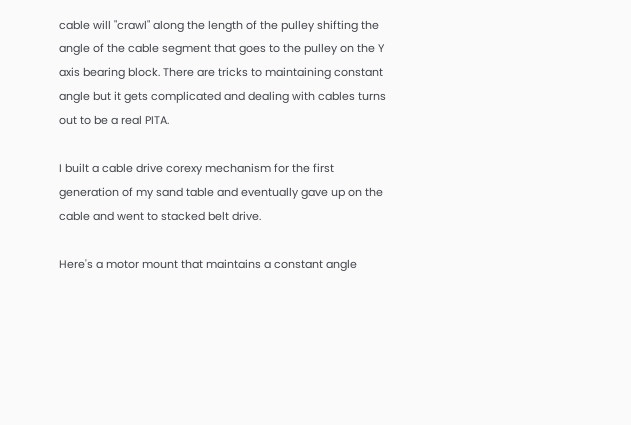cable will "crawl" along the length of the pulley shifting the angle of the cable segment that goes to the pulley on the Y axis bearing block. There are tricks to maintaining constant angle but it gets complicated and dealing with cables turns out to be a real PITA.

I built a cable drive corexy mechanism for the first generation of my sand table and eventually gave up on the cable and went to stacked belt drive.

Here's a motor mount that maintains a constant angle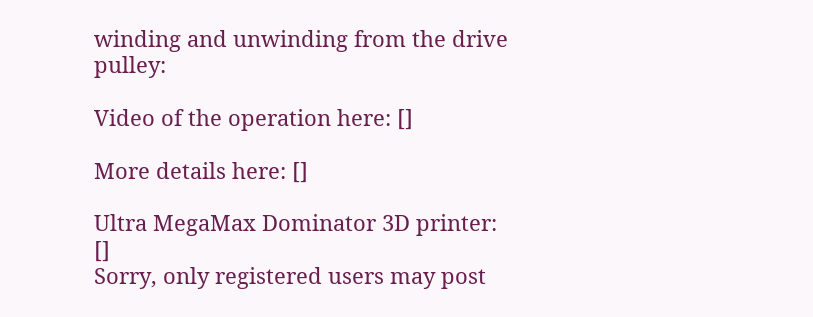winding and unwinding from the drive pulley:

Video of the operation here: []

More details here: []

Ultra MegaMax Dominator 3D printer: []
Sorry, only registered users may post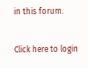in this forum.

Click here to login